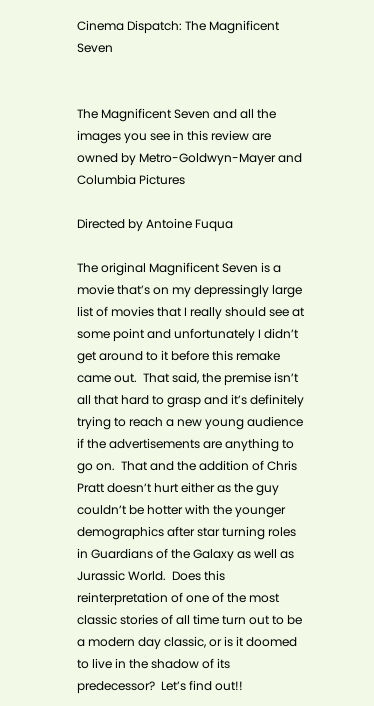Cinema Dispatch: The Magnificent Seven


The Magnificent Seven and all the images you see in this review are owned by Metro-Goldwyn-Mayer and Columbia Pictures

Directed by Antoine Fuqua

The original Magnificent Seven is a movie that’s on my depressingly large list of movies that I really should see at some point and unfortunately I didn’t get around to it before this remake came out.  That said, the premise isn’t all that hard to grasp and it’s definitely trying to reach a new young audience if the advertisements are anything to go on.  That and the addition of Chris Pratt doesn’t hurt either as the guy couldn’t be hotter with the younger demographics after star turning roles in Guardians of the Galaxy as well as Jurassic World.  Does this reinterpretation of one of the most classic stories of all time turn out to be a modern day classic, or is it doomed to live in the shadow of its predecessor?  Let’s find out!!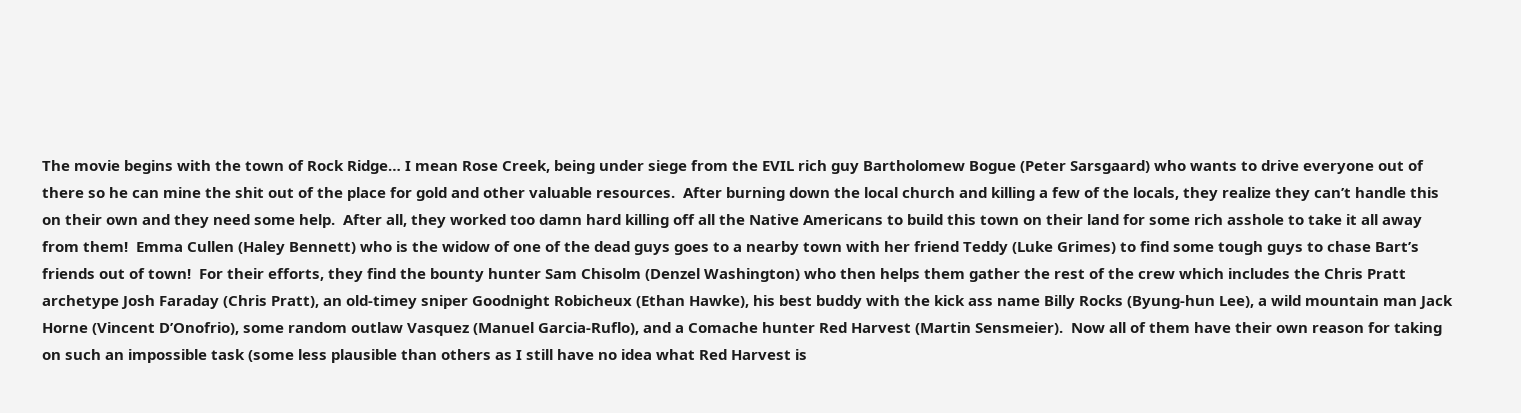The movie begins with the town of Rock Ridge… I mean Rose Creek, being under siege from the EVIL rich guy Bartholomew Bogue (Peter Sarsgaard) who wants to drive everyone out of there so he can mine the shit out of the place for gold and other valuable resources.  After burning down the local church and killing a few of the locals, they realize they can’t handle this on their own and they need some help.  After all, they worked too damn hard killing off all the Native Americans to build this town on their land for some rich asshole to take it all away from them!  Emma Cullen (Haley Bennett) who is the widow of one of the dead guys goes to a nearby town with her friend Teddy (Luke Grimes) to find some tough guys to chase Bart’s friends out of town!  For their efforts, they find the bounty hunter Sam Chisolm (Denzel Washington) who then helps them gather the rest of the crew which includes the Chris Pratt archetype Josh Faraday (Chris Pratt), an old-timey sniper Goodnight Robicheux (Ethan Hawke), his best buddy with the kick ass name Billy Rocks (Byung-hun Lee), a wild mountain man Jack Horne (Vincent D’Onofrio), some random outlaw Vasquez (Manuel Garcia-Ruflo), and a Comache hunter Red Harvest (Martin Sensmeier).  Now all of them have their own reason for taking on such an impossible task (some less plausible than others as I still have no idea what Red Harvest is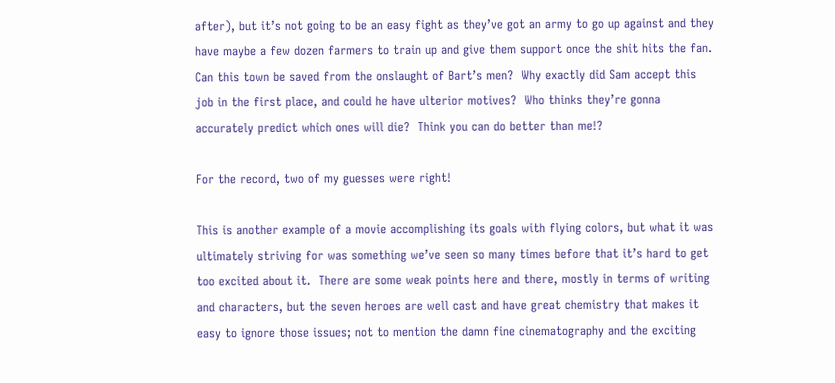after), but it’s not going to be an easy fight as they’ve got an army to go up against and they have maybe a few dozen farmers to train up and give them support once the shit hits the fan.  Can this town be saved from the onslaught of Bart’s men?  Why exactly did Sam accept this job in the first place, and could he have ulterior motives?  Who thinks they’re gonna accurately predict which ones will die?  Think you can do better than me!?

For the record, two of my guesses were right!

This is another example of a movie accomplishing its goals with flying colors, but what it was ultimately striving for was something we’ve seen so many times before that it’s hard to get too excited about it.  There are some weak points here and there, mostly in terms of writing and characters, but the seven heroes are well cast and have great chemistry that makes it easy to ignore those issues; not to mention the damn fine cinematography and the exciting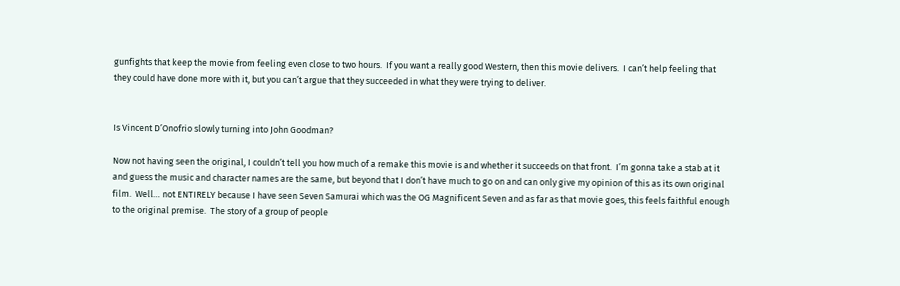gunfights that keep the movie from feeling even close to two hours.  If you want a really good Western, then this movie delivers.  I can’t help feeling that they could have done more with it, but you can’t argue that they succeeded in what they were trying to deliver.


Is Vincent D’Onofrio slowly turning into John Goodman?

Now not having seen the original, I couldn’t tell you how much of a remake this movie is and whether it succeeds on that front.  I’m gonna take a stab at it and guess the music and character names are the same, but beyond that I don’t have much to go on and can only give my opinion of this as its own original film.  Well… not ENTIRELY because I have seen Seven Samurai which was the OG Magnificent Seven and as far as that movie goes, this feels faithful enough to the original premise.  The story of a group of people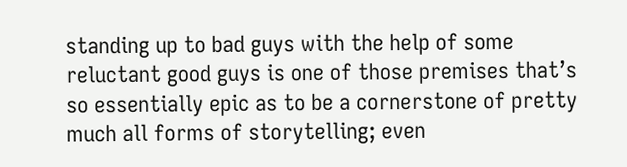standing up to bad guys with the help of some reluctant good guys is one of those premises that’s so essentially epic as to be a cornerstone of pretty much all forms of storytelling; even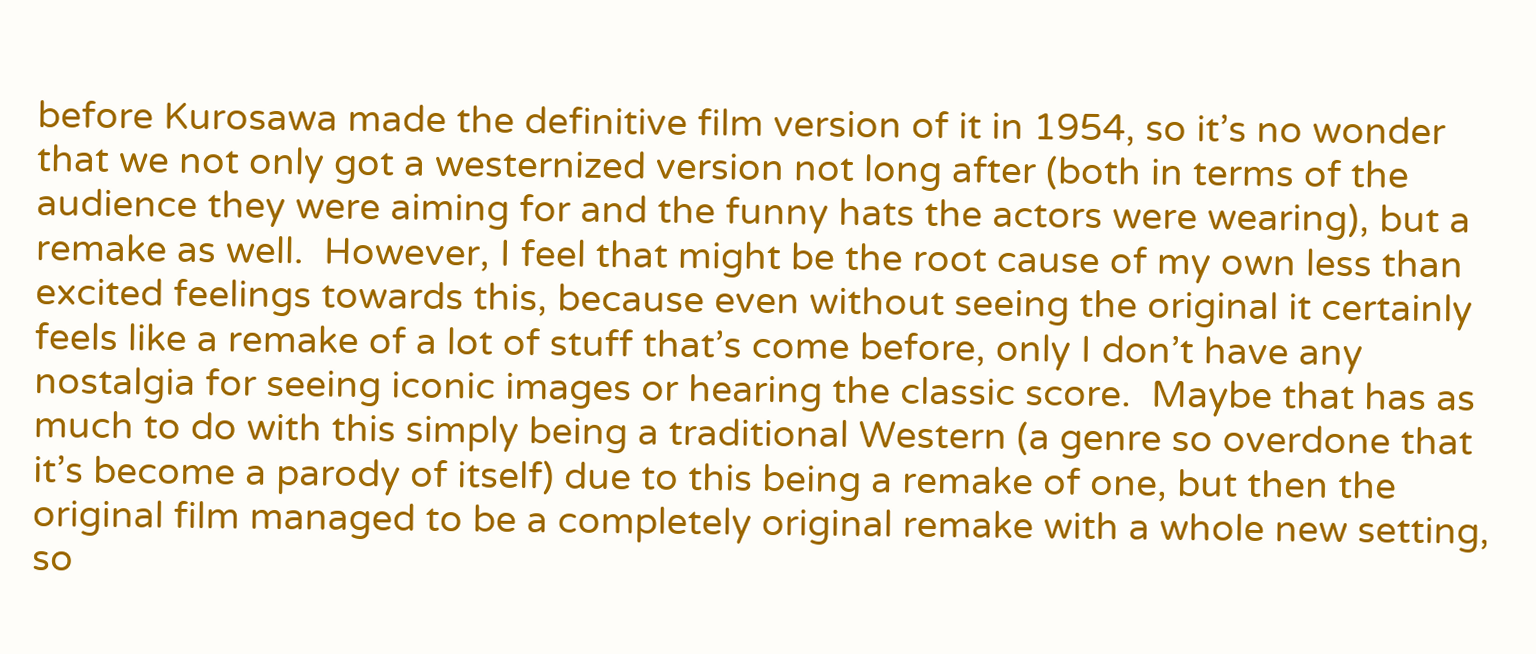before Kurosawa made the definitive film version of it in 1954, so it’s no wonder that we not only got a westernized version not long after (both in terms of the audience they were aiming for and the funny hats the actors were wearing), but a remake as well.  However, I feel that might be the root cause of my own less than excited feelings towards this, because even without seeing the original it certainly feels like a remake of a lot of stuff that’s come before, only I don’t have any nostalgia for seeing iconic images or hearing the classic score.  Maybe that has as much to do with this simply being a traditional Western (a genre so overdone that it’s become a parody of itself) due to this being a remake of one, but then the original film managed to be a completely original remake with a whole new setting, so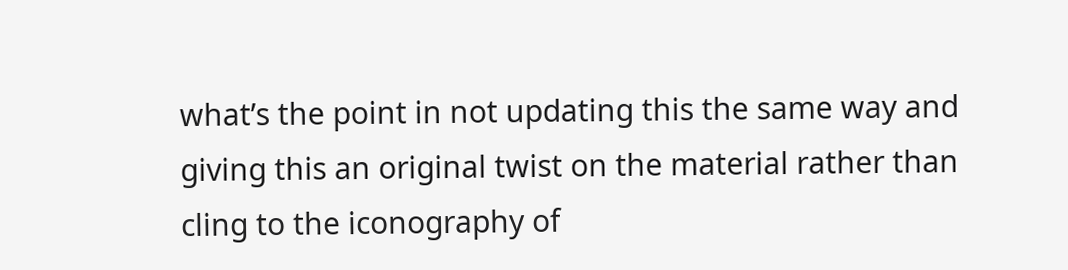what’s the point in not updating this the same way and giving this an original twist on the material rather than cling to the iconography of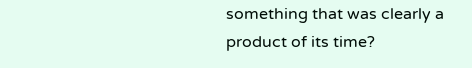something that was clearly a product of its time?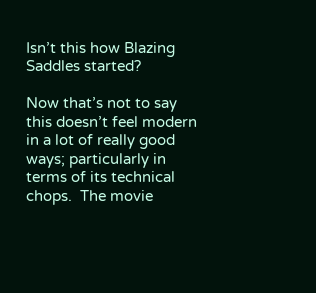Isn’t this how Blazing Saddles started?

Now that’s not to say this doesn’t feel modern in a lot of really good ways; particularly in terms of its technical chops.  The movie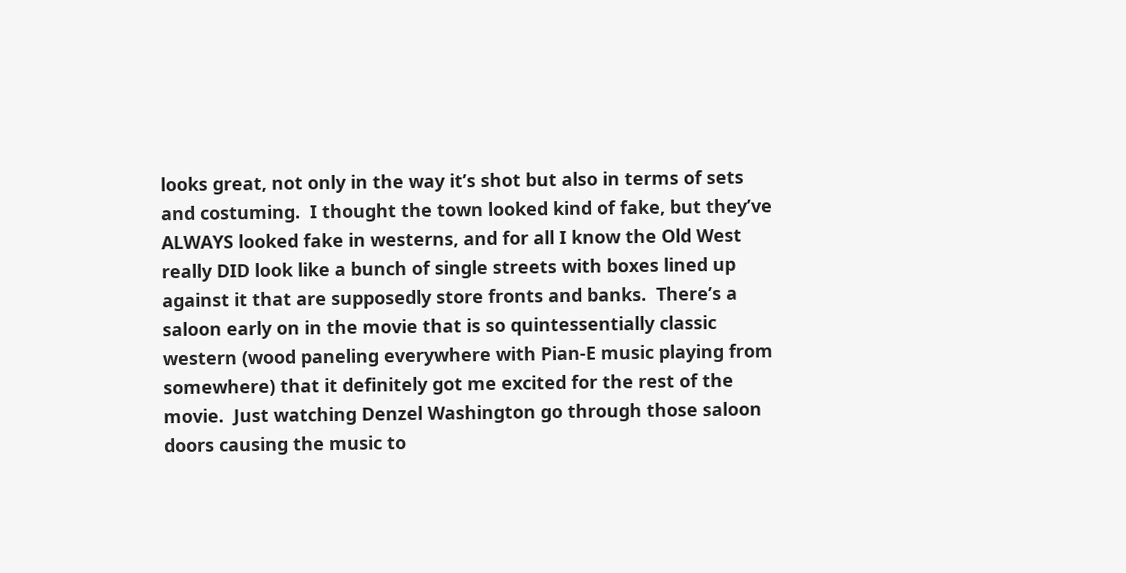looks great, not only in the way it’s shot but also in terms of sets and costuming.  I thought the town looked kind of fake, but they’ve ALWAYS looked fake in westerns, and for all I know the Old West really DID look like a bunch of single streets with boxes lined up against it that are supposedly store fronts and banks.  There’s a saloon early on in the movie that is so quintessentially classic western (wood paneling everywhere with Pian-E music playing from somewhere) that it definitely got me excited for the rest of the movie.  Just watching Denzel Washington go through those saloon doors causing the music to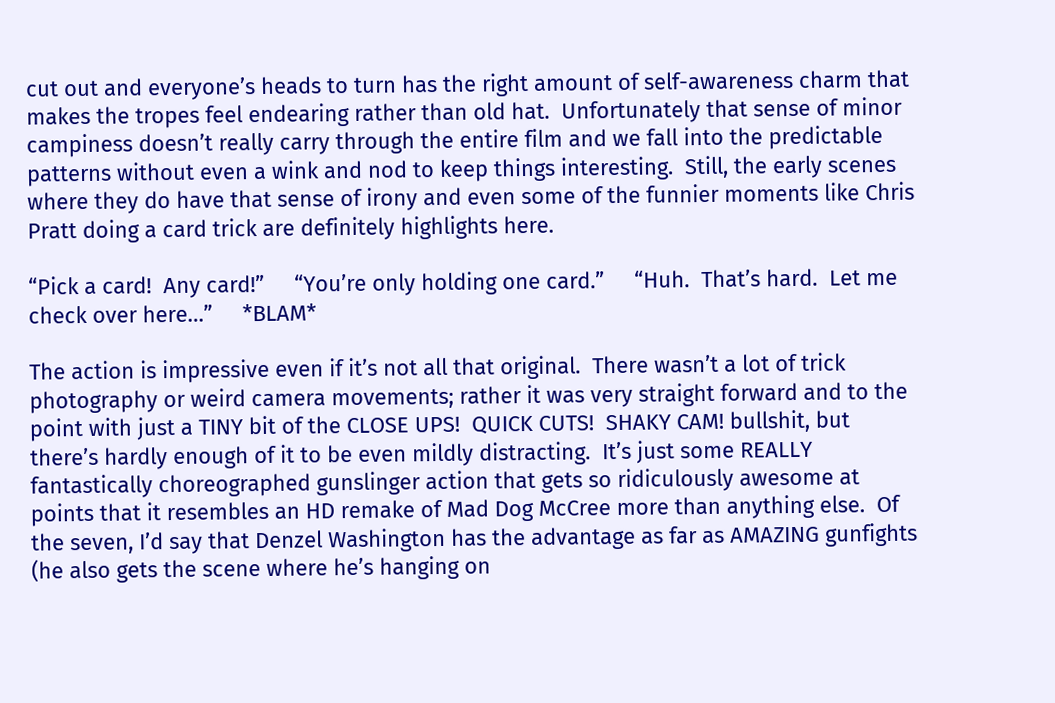cut out and everyone’s heads to turn has the right amount of self-awareness charm that makes the tropes feel endearing rather than old hat.  Unfortunately that sense of minor campiness doesn’t really carry through the entire film and we fall into the predictable patterns without even a wink and nod to keep things interesting.  Still, the early scenes where they do have that sense of irony and even some of the funnier moments like Chris Pratt doing a card trick are definitely highlights here.

“Pick a card!  Any card!”     “You’re only holding one card.”     “Huh.  That’s hard.  Let me check over here…”     *BLAM*

The action is impressive even if it’s not all that original.  There wasn’t a lot of trick photography or weird camera movements; rather it was very straight forward and to the point with just a TINY bit of the CLOSE UPS!  QUICK CUTS!  SHAKY CAM! bullshit, but there’s hardly enough of it to be even mildly distracting.  It’s just some REALLY fantastically choreographed gunslinger action that gets so ridiculously awesome at points that it resembles an HD remake of Mad Dog McCree more than anything else.  Of the seven, I’d say that Denzel Washington has the advantage as far as AMAZING gunfights (he also gets the scene where he’s hanging on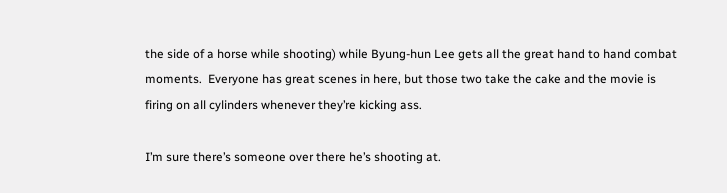the side of a horse while shooting) while Byung-hun Lee gets all the great hand to hand combat moments.  Everyone has great scenes in here, but those two take the cake and the movie is firing on all cylinders whenever they’re kicking ass.

I’m sure there’s someone over there he’s shooting at.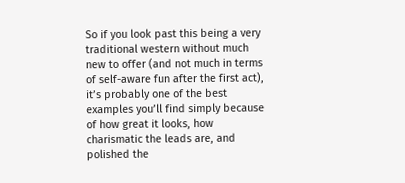So if you look past this being a very traditional western without much new to offer (and not much in terms of self-aware fun after the first act), it’s probably one of the best examples you’ll find simply because of how great it looks, how charismatic the leads are, and polished the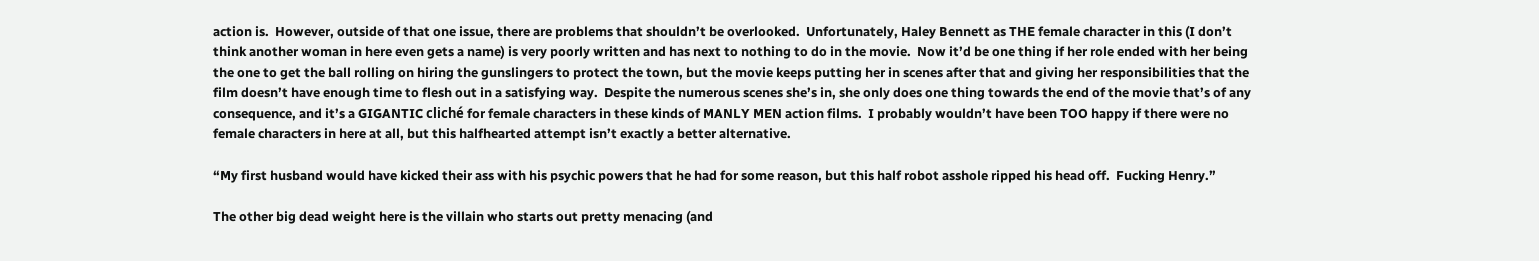action is.  However, outside of that one issue, there are problems that shouldn’t be overlooked.  Unfortunately, Haley Bennett as THE female character in this (I don’t think another woman in here even gets a name) is very poorly written and has next to nothing to do in the movie.  Now it’d be one thing if her role ended with her being the one to get the ball rolling on hiring the gunslingers to protect the town, but the movie keeps putting her in scenes after that and giving her responsibilities that the film doesn’t have enough time to flesh out in a satisfying way.  Despite the numerous scenes she’s in, she only does one thing towards the end of the movie that’s of any consequence, and it’s a GIGANTIC cliché for female characters in these kinds of MANLY MEN action films.  I probably wouldn’t have been TOO happy if there were no female characters in here at all, but this halfhearted attempt isn’t exactly a better alternative.

“My first husband would have kicked their ass with his psychic powers that he had for some reason, but this half robot asshole ripped his head off.  Fucking Henry.”

The other big dead weight here is the villain who starts out pretty menacing (and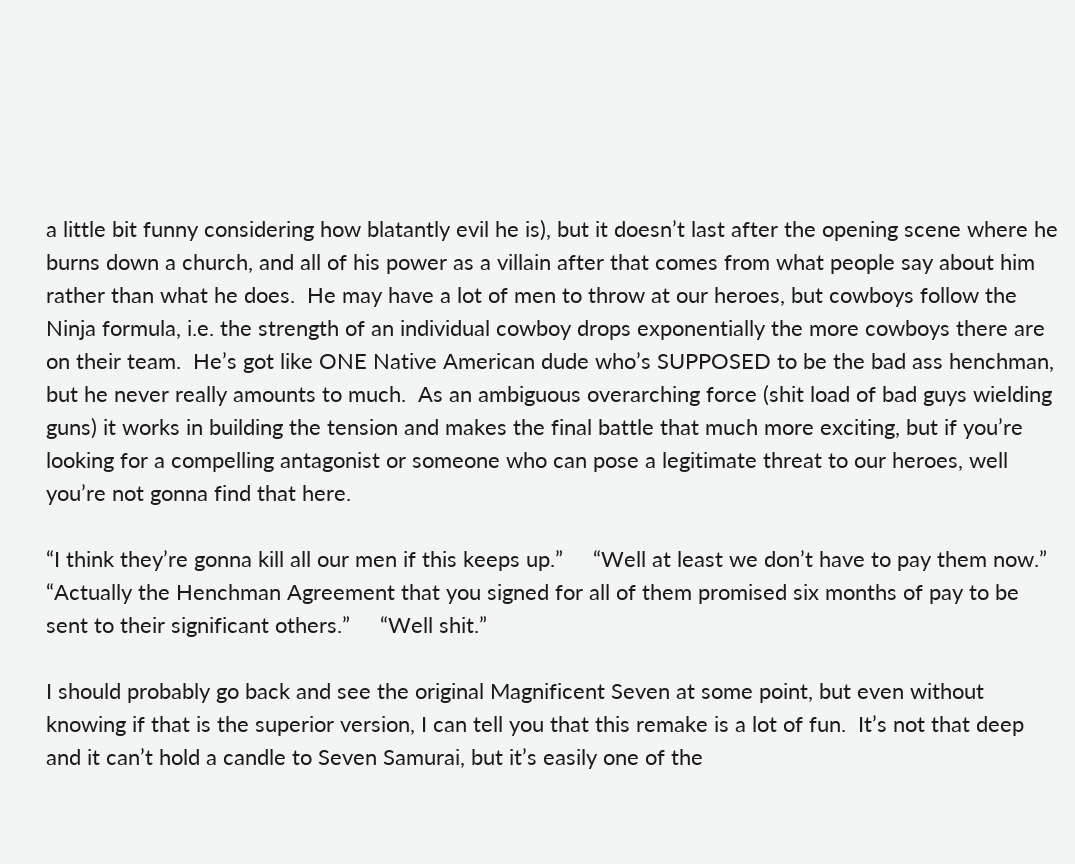a little bit funny considering how blatantly evil he is), but it doesn’t last after the opening scene where he burns down a church, and all of his power as a villain after that comes from what people say about him rather than what he does.  He may have a lot of men to throw at our heroes, but cowboys follow the Ninja formula, i.e. the strength of an individual cowboy drops exponentially the more cowboys there are on their team.  He’s got like ONE Native American dude who’s SUPPOSED to be the bad ass henchman, but he never really amounts to much.  As an ambiguous overarching force (shit load of bad guys wielding guns) it works in building the tension and makes the final battle that much more exciting, but if you’re looking for a compelling antagonist or someone who can pose a legitimate threat to our heroes, well you’re not gonna find that here.

“I think they’re gonna kill all our men if this keeps up.”     “Well at least we don’t have to pay them now.”     “Actually the Henchman Agreement that you signed for all of them promised six months of pay to be sent to their significant others.”     “Well shit.”

I should probably go back and see the original Magnificent Seven at some point, but even without knowing if that is the superior version, I can tell you that this remake is a lot of fun.  It’s not that deep and it can’t hold a candle to Seven Samurai, but it’s easily one of the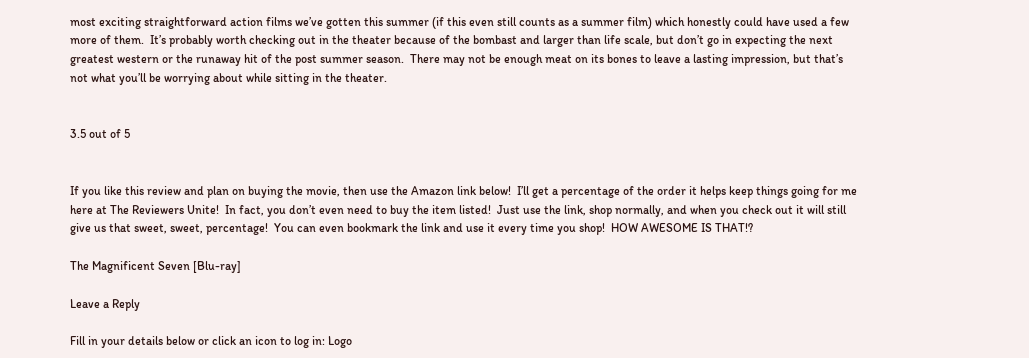most exciting straightforward action films we’ve gotten this summer (if this even still counts as a summer film) which honestly could have used a few more of them.  It’s probably worth checking out in the theater because of the bombast and larger than life scale, but don’t go in expecting the next greatest western or the runaway hit of the post summer season.  There may not be enough meat on its bones to leave a lasting impression, but that’s not what you’ll be worrying about while sitting in the theater.


3.5 out of 5


If you like this review and plan on buying the movie, then use the Amazon link below!  I’ll get a percentage of the order it helps keep things going for me here at The Reviewers Unite!  In fact, you don’t even need to buy the item listed!  Just use the link, shop normally, and when you check out it will still give us that sweet, sweet, percentage!  You can even bookmark the link and use it every time you shop!  HOW AWESOME IS THAT!?

The Magnificent Seven [Blu-ray]

Leave a Reply

Fill in your details below or click an icon to log in: Logo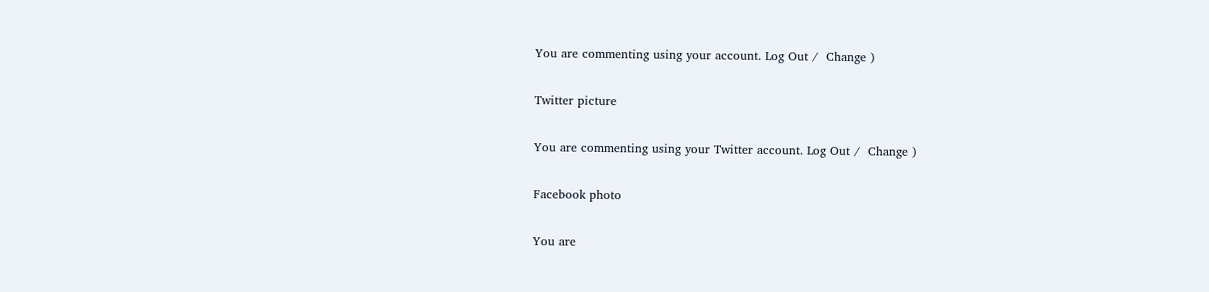You are commenting using your account. Log Out /  Change )

Twitter picture

You are commenting using your Twitter account. Log Out /  Change )

Facebook photo

You are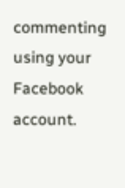commenting using your Facebook account.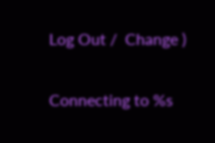Log Out /  Change )

Connecting to %s